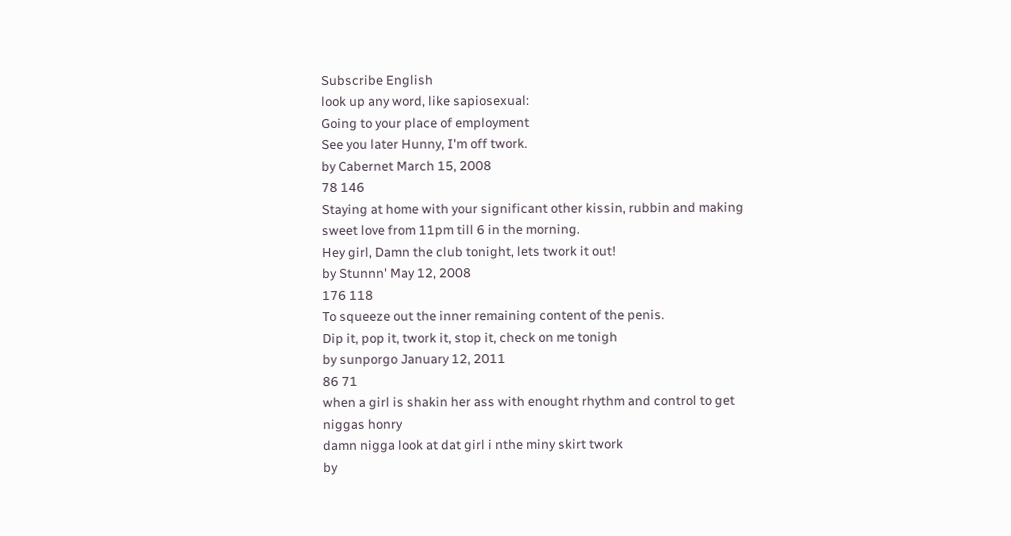Subscribe English
look up any word, like sapiosexual:
Going to your place of employment
See you later Hunny, I'm off twork.
by Cabernet March 15, 2008
78 146
Staying at home with your significant other kissin, rubbin and making sweet love from 11pm till 6 in the morning.
Hey girl, Damn the club tonight, lets twork it out!
by Stunnn' May 12, 2008
176 118
To squeeze out the inner remaining content of the penis.
Dip it, pop it, twork it, stop it, check on me tonigh
by sunporgo January 12, 2011
86 71
when a girl is shakin her ass with enought rhythm and control to get niggas honry
damn nigga look at dat girl i nthe miny skirt twork
by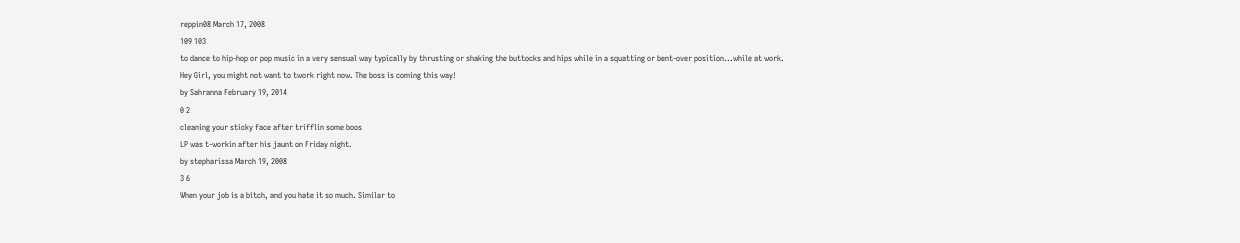reppin08 March 17, 2008
109 103
to dance to hip-hop or pop music in a very sensual way typically by thrusting or shaking the buttocks and hips while in a squatting or bent-over position...while at work.
Hey Girl, you might not want to twork right now. The boss is coming this way!
by Sahranna February 19, 2014
0 2
cleaning your sticky face after trifflin some boos
LP was t-workin after his jaunt on Friday night.
by stepharissa March 19, 2008
3 6
When your job is a bitch, and you hate it so much. Similar to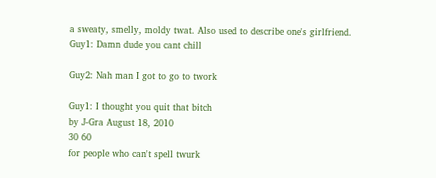a sweaty, smelly, moldy twat. Also used to describe one's girlfriend.
Guy1: Damn dude you cant chill

Guy2: Nah man I got to go to twork

Guy1: I thought you quit that bitch
by J-Gra August 18, 2010
30 60
for people who can't spell twurk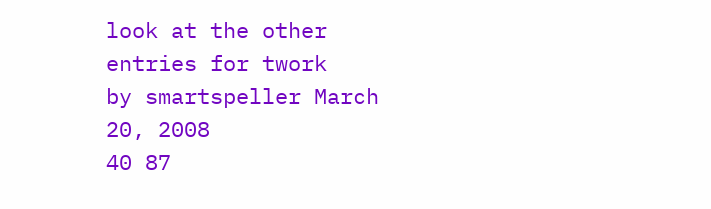look at the other entries for twork
by smartspeller March 20, 2008
40 87